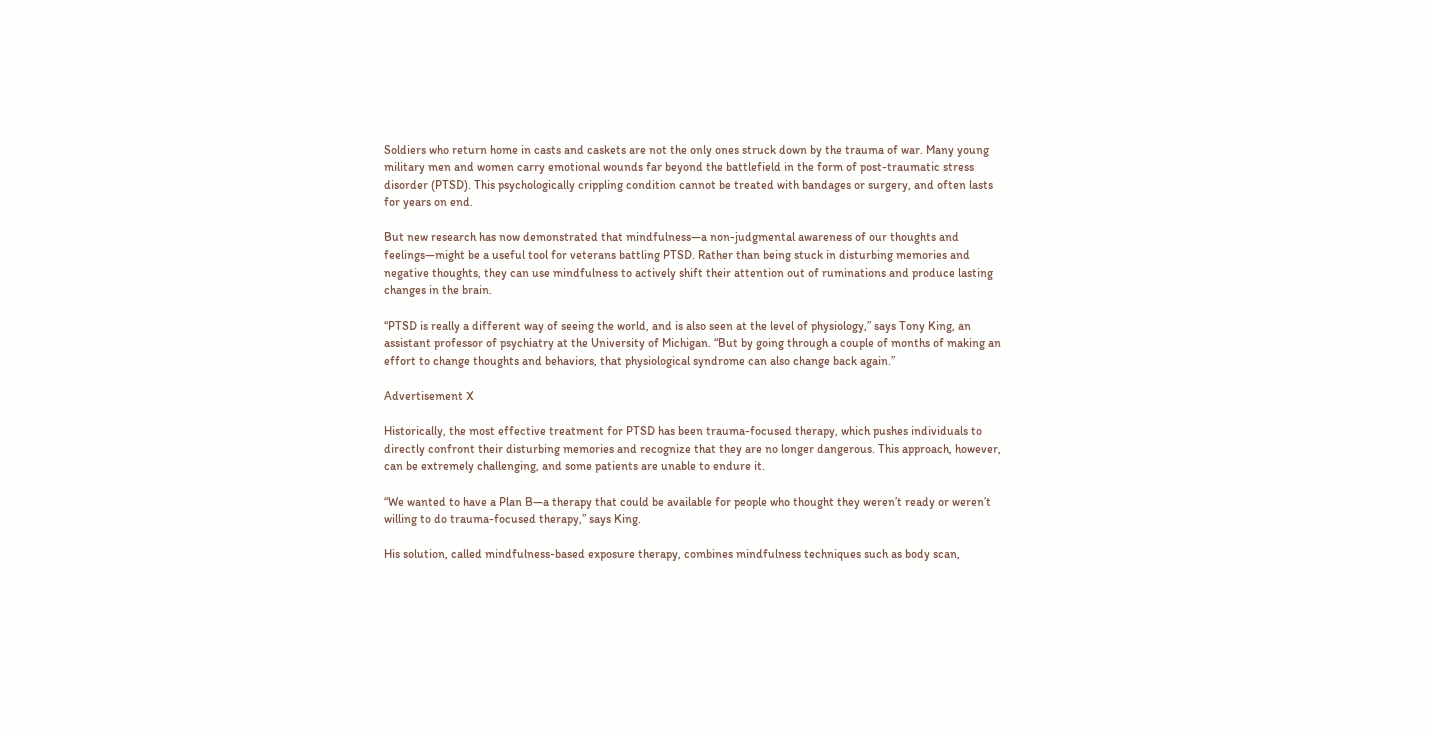Soldiers who return home in casts and caskets are not the only ones struck down by the trauma of war. Many young military men and women carry emotional wounds far beyond the battlefield in the form of post-traumatic stress disorder (PTSD). This psychologically crippling condition cannot be treated with bandages or surgery, and often lasts for years on end.

But new research has now demonstrated that mindfulness—a non-judgmental awareness of our thoughts and feelings—might be a useful tool for veterans battling PTSD. Rather than being stuck in disturbing memories and negative thoughts, they can use mindfulness to actively shift their attention out of ruminations and produce lasting changes in the brain.

“PTSD is really a different way of seeing the world, and is also seen at the level of physiology,” says Tony King, an assistant professor of psychiatry at the University of Michigan. “But by going through a couple of months of making an effort to change thoughts and behaviors, that physiological syndrome can also change back again.”

Advertisement X

Historically, the most effective treatment for PTSD has been trauma-focused therapy, which pushes individuals to directly confront their disturbing memories and recognize that they are no longer dangerous. This approach, however, can be extremely challenging, and some patients are unable to endure it.

“We wanted to have a Plan B—a therapy that could be available for people who thought they weren’t ready or weren’t willing to do trauma-focused therapy,” says King.

His solution, called mindfulness-based exposure therapy, combines mindfulness techniques such as body scan,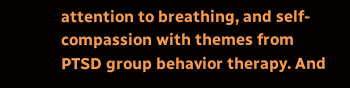attention to breathing, and self-compassion with themes from PTSD group behavior therapy. And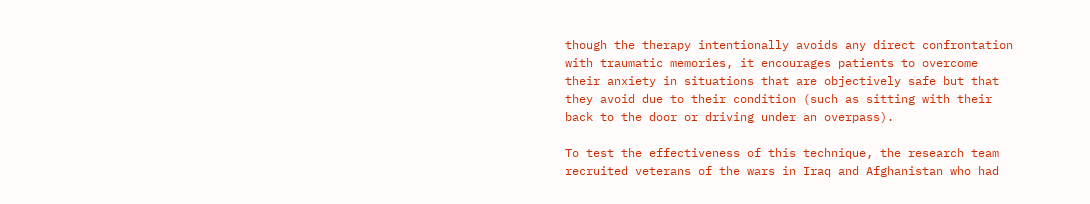though the therapy intentionally avoids any direct confrontation with traumatic memories, it encourages patients to overcome their anxiety in situations that are objectively safe but that they avoid due to their condition (such as sitting with their back to the door or driving under an overpass).

To test the effectiveness of this technique, the research team recruited veterans of the wars in Iraq and Afghanistan who had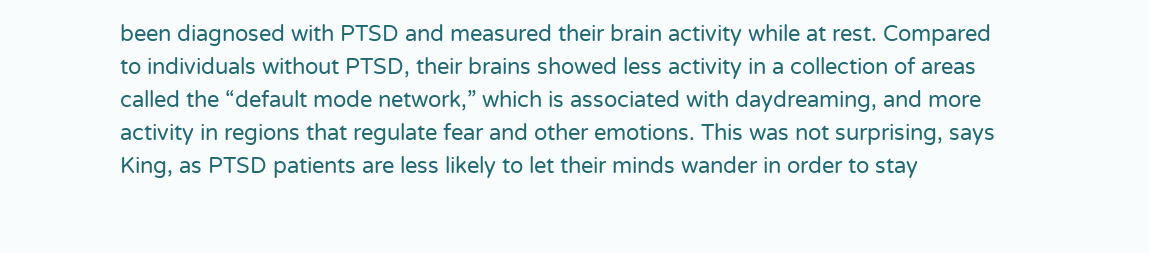been diagnosed with PTSD and measured their brain activity while at rest. Compared to individuals without PTSD, their brains showed less activity in a collection of areas called the “default mode network,” which is associated with daydreaming, and more activity in regions that regulate fear and other emotions. This was not surprising, says King, as PTSD patients are less likely to let their minds wander in order to stay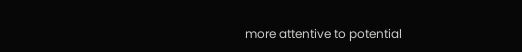more attentive to potential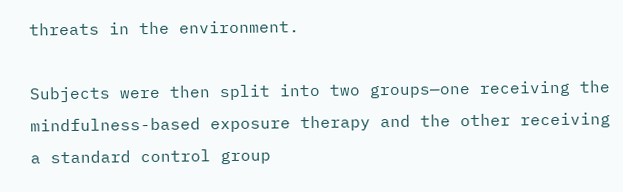threats in the environment.

Subjects were then split into two groups—one receiving the mindfulness-based exposure therapy and the other receiving a standard control group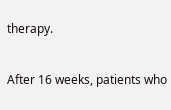therapy.

After 16 weeks, patients who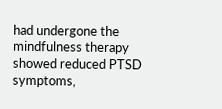had undergone the mindfulness therapy showed reduced PTSD symptoms,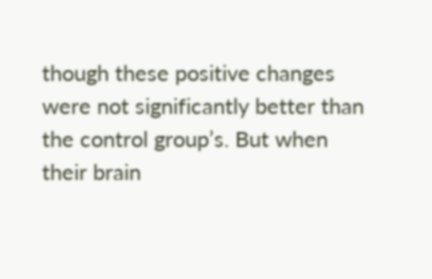though these positive changes were not significantly better than the control group’s. But when their brain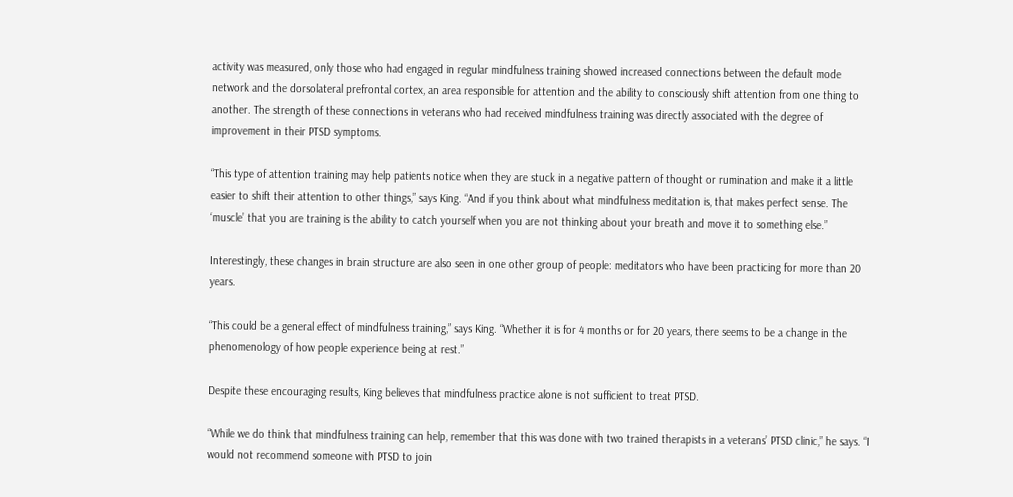activity was measured, only those who had engaged in regular mindfulness training showed increased connections between the default mode network and the dorsolateral prefrontal cortex, an area responsible for attention and the ability to consciously shift attention from one thing to another. The strength of these connections in veterans who had received mindfulness training was directly associated with the degree of improvement in their PTSD symptoms.

“This type of attention training may help patients notice when they are stuck in a negative pattern of thought or rumination and make it a little easier to shift their attention to other things,” says King. “And if you think about what mindfulness meditation is, that makes perfect sense. The ‘muscle’ that you are training is the ability to catch yourself when you are not thinking about your breath and move it to something else.”

Interestingly, these changes in brain structure are also seen in one other group of people: meditators who have been practicing for more than 20 years.

“This could be a general effect of mindfulness training,” says King. “Whether it is for 4 months or for 20 years, there seems to be a change in the phenomenology of how people experience being at rest.”

Despite these encouraging results, King believes that mindfulness practice alone is not sufficient to treat PTSD.

“While we do think that mindfulness training can help, remember that this was done with two trained therapists in a veterans’ PTSD clinic,” he says. “I would not recommend someone with PTSD to join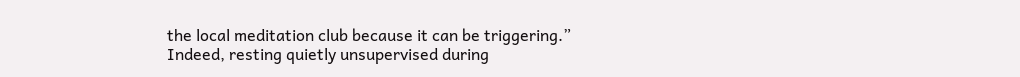the local meditation club because it can be triggering.” Indeed, resting quietly unsupervised during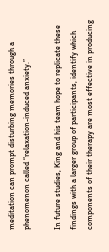meditation can prompt disturbing memories through a phenomenon called “relaxation-induced anxiety.”

In future studies, King and his team hope to replicate these findings with a larger group of participants, identify which components of their therapy are most effective in producing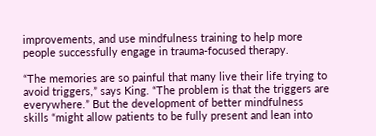improvements, and use mindfulness training to help more people successfully engage in trauma-focused therapy.

“The memories are so painful that many live their life trying to avoid triggers,” says King. “The problem is that the triggers are everywhere.” But the development of better mindfulness skills “might allow patients to be fully present and lean into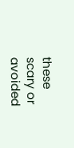these scary or avoided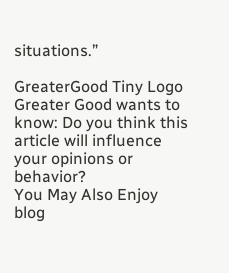situations.”

GreaterGood Tiny Logo Greater Good wants to know: Do you think this article will influence your opinions or behavior?
You May Also Enjoy
blog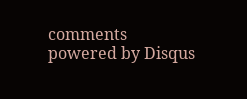comments powered by Disqus